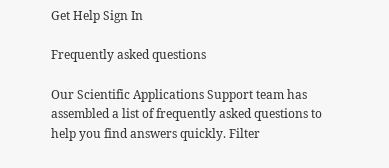Get Help Sign In

Frequently asked questions

Our Scientific Applications Support team has assembled a list of frequently asked questions to help you find answers quickly. Filter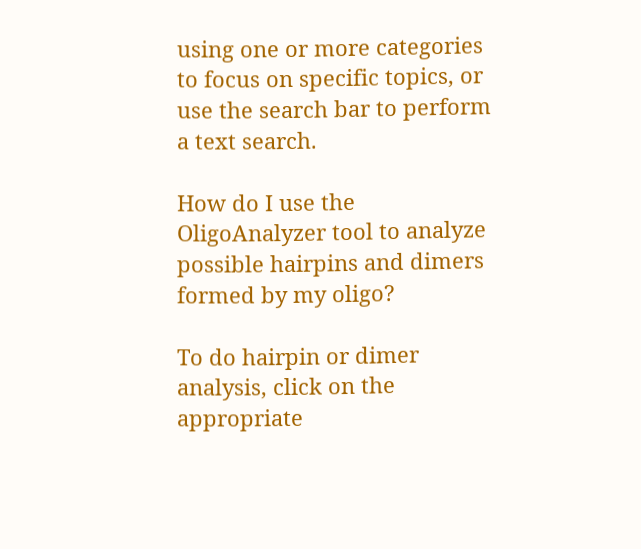using one or more categories to focus on specific topics, or use the search bar to perform a text search.

How do I use the OligoAnalyzer tool to analyze possible hairpins and dimers formed by my oligo?

To do hairpin or dimer analysis, click on the appropriate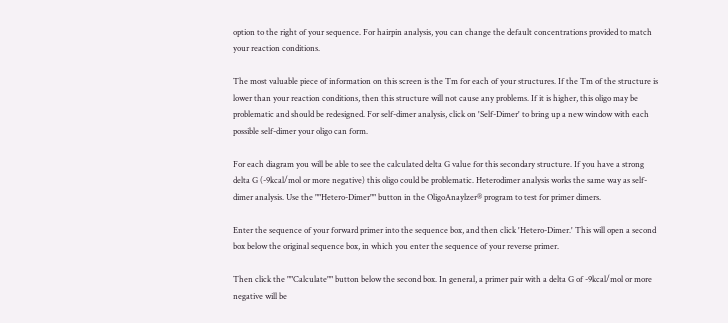option to the right of your sequence. For hairpin analysis, you can change the default concentrations provided to match your reaction conditions.

The most valuable piece of information on this screen is the Tm for each of your structures. If the Tm of the structure is lower than your reaction conditions, then this structure will not cause any problems. If it is higher, this oligo may be problematic and should be redesigned. For self-dimer analysis, click on 'Self-Dimer' to bring up a new window with each possible self-dimer your oligo can form.

For each diagram you will be able to see the calculated delta G value for this secondary structure. If you have a strong delta G (-9kcal/mol or more negative) this oligo could be problematic. Heterodimer analysis works the same way as self-dimer analysis. Use the ""Hetero-Dimer"" button in the OligoAnaylzer® program to test for primer dimers.

Enter the sequence of your forward primer into the sequence box, and then click 'Hetero-Dimer.' This will open a second box below the original sequence box, in which you enter the sequence of your reverse primer.

Then click the ""Calculate"" button below the second box. In general, a primer pair with a delta G of -9kcal/mol or more negative will be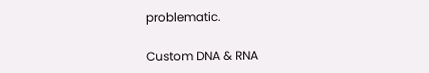problematic.

Custom DNA & RNA